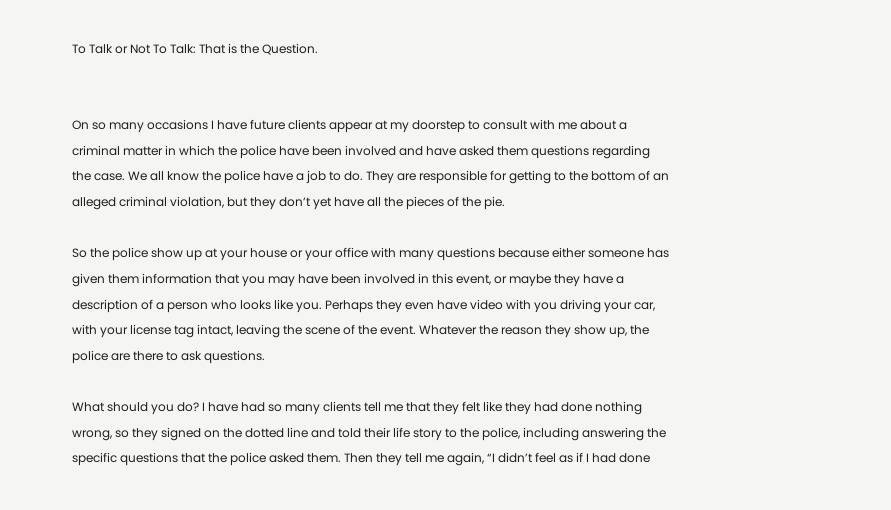To Talk or Not To Talk: That is the Question.


On so many occasions I have future clients appear at my doorstep to consult with me about a criminal matter in which the police have been involved and have asked them questions regarding the case. We all know the police have a job to do. They are responsible for getting to the bottom of an alleged criminal violation, but they don’t yet have all the pieces of the pie.

So the police show up at your house or your office with many questions because either someone has given them information that you may have been involved in this event, or maybe they have a description of a person who looks like you. Perhaps they even have video with you driving your car, with your license tag intact, leaving the scene of the event. Whatever the reason they show up, the police are there to ask questions.

What should you do? I have had so many clients tell me that they felt like they had done nothing wrong, so they signed on the dotted line and told their life story to the police, including answering the specific questions that the police asked them. Then they tell me again, “I didn’t feel as if I had done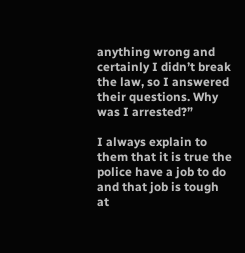anything wrong and certainly I didn’t break the law, so I answered their questions. Why was I arrested?”

I always explain to them that it is true the police have a job to do and that job is tough at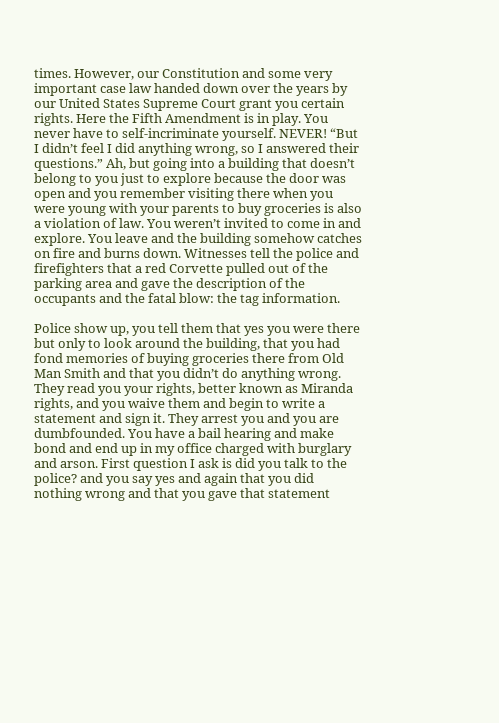times. However, our Constitution and some very important case law handed down over the years by our United States Supreme Court grant you certain rights. Here the Fifth Amendment is in play. You never have to self-incriminate yourself. NEVER! “But I didn’t feel I did anything wrong, so I answered their questions.” Ah, but going into a building that doesn’t belong to you just to explore because the door was open and you remember visiting there when you were young with your parents to buy groceries is also a violation of law. You weren’t invited to come in and explore. You leave and the building somehow catches on fire and burns down. Witnesses tell the police and firefighters that a red Corvette pulled out of the parking area and gave the description of the occupants and the fatal blow: the tag information.

Police show up, you tell them that yes you were there but only to look around the building, that you had fond memories of buying groceries there from Old Man Smith and that you didn’t do anything wrong. They read you your rights, better known as Miranda rights, and you waive them and begin to write a statement and sign it. They arrest you and you are dumbfounded. You have a bail hearing and make bond and end up in my office charged with burglary and arson. First question I ask is did you talk to the police? and you say yes and again that you did nothing wrong and that you gave that statement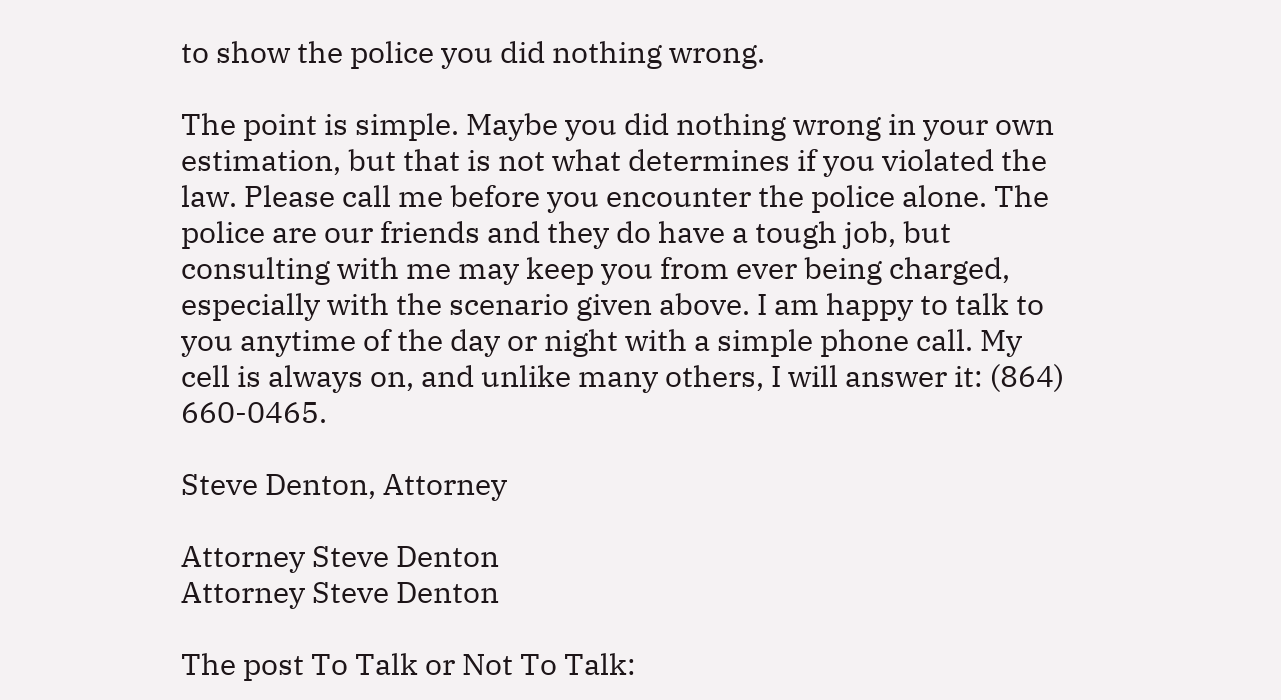to show the police you did nothing wrong.

The point is simple. Maybe you did nothing wrong in your own estimation, but that is not what determines if you violated the law. Please call me before you encounter the police alone. The police are our friends and they do have a tough job, but consulting with me may keep you from ever being charged, especially with the scenario given above. I am happy to talk to you anytime of the day or night with a simple phone call. My cell is always on, and unlike many others, I will answer it: (864) 660-0465.

Steve Denton, Attorney

Attorney Steve Denton
Attorney Steve Denton

The post To Talk or Not To Talk: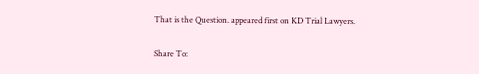That is the Question. appeared first on KD Trial Lawyers.

Share To: